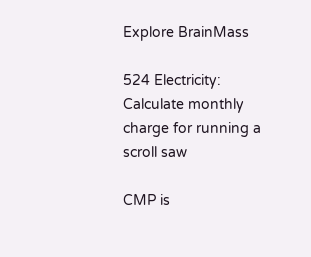Explore BrainMass

524 Electricity: Calculate monthly charge for running a scroll saw

CMP is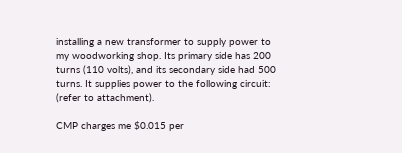installing a new transformer to supply power to my woodworking shop. Its primary side has 200 turns (110 volts), and its secondary side had 500 turns. It supplies power to the following circuit: (refer to attachment).

CMP charges me $0.015 per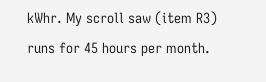kWhr. My scroll saw (item R3) runs for 45 hours per month.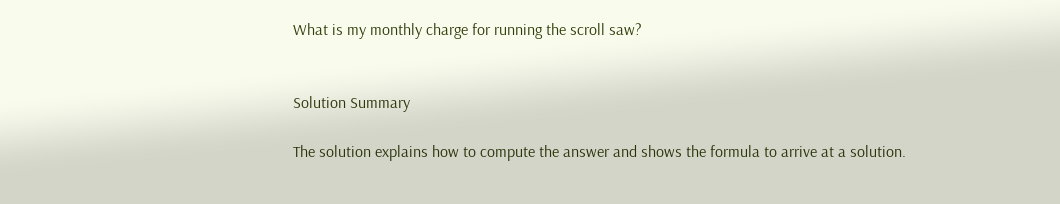What is my monthly charge for running the scroll saw?


Solution Summary

The solution explains how to compute the answer and shows the formula to arrive at a solution.